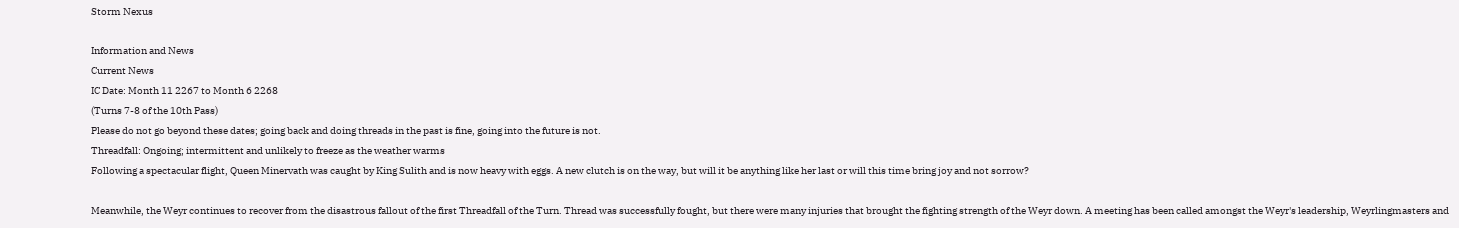Storm Nexus

Information and News
Current News
IC Date: Month 11 2267 to Month 6 2268
(Turns 7-8 of the 10th Pass)
Please do not go beyond these dates; going back and doing threads in the past is fine, going into the future is not.
Threadfall: Ongoing; intermittent and unlikely to freeze as the weather warms
Following a spectacular flight, Queen Minervath was caught by King Sulith and is now heavy with eggs. A new clutch is on the way, but will it be anything like her last or will this time bring joy and not sorrow?

Meanwhile, the Weyr continues to recover from the disastrous fallout of the first Threadfall of the Turn. Thread was successfully fought, but there were many injuries that brought the fighting strength of the Weyr down. A meeting has been called amongst the Weyr's leadership, Weyrlingmasters and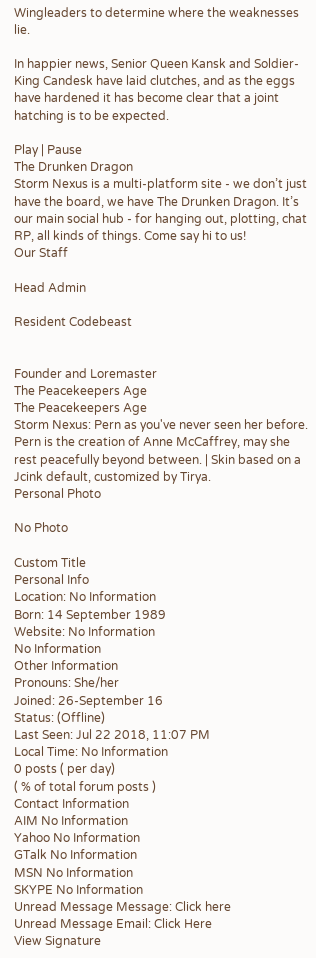Wingleaders to determine where the weaknesses lie.

In happier news, Senior Queen Kansk and Soldier-King Candesk have laid clutches, and as the eggs have hardened it has become clear that a joint hatching is to be expected.

Play | Pause
The Drunken Dragon
Storm Nexus is a multi-platform site - we don’t just have the board, we have The Drunken Dragon. It’s our main social hub - for hanging out, plotting, chat RP, all kinds of things. Come say hi to us!
Our Staff

Head Admin

Resident Codebeast


Founder and Loremaster
The Peacekeepers Age
The Peacekeepers Age
Storm Nexus: Pern as you've never seen her before.
Pern is the creation of Anne McCaffrey, may she rest peacefully beyond between. | Skin based on a Jcink default, customized by Tirya.
Personal Photo

No Photo

Custom Title
Personal Info
Location: No Information
Born: 14 September 1989
Website: No Information
No Information
Other Information
Pronouns: She/her
Joined: 26-September 16
Status: (Offline)
Last Seen: Jul 22 2018, 11:07 PM
Local Time: No Information
0 posts ( per day)
( % of total forum posts )
Contact Information
AIM No Information
Yahoo No Information
GTalk No Information
MSN No Information
SKYPE No Information
Unread Message Message: Click here
Unread Message Email: Click Here
View Signature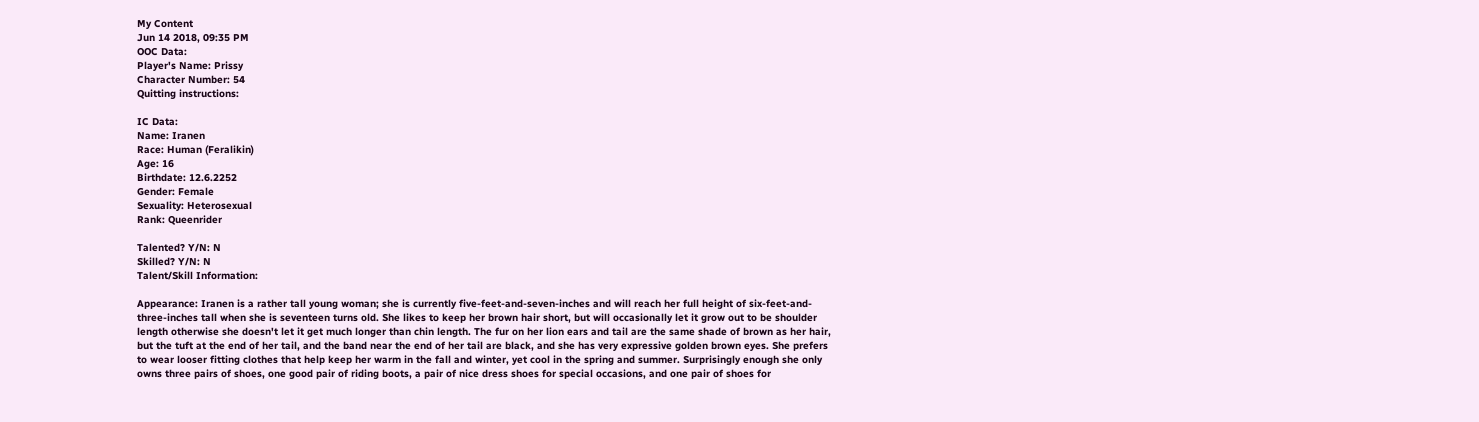My Content
Jun 14 2018, 09:35 PM
OOC Data:
Player's Name: Prissy
Character Number: 54
Quitting instructions:

IC Data:
Name: Iranen
Race: Human (Feralikin)
Age: 16
Birthdate: 12.6.2252
Gender: Female
Sexuality: Heterosexual
Rank: Queenrider

Talented? Y/N: N
Skilled? Y/N: N
Talent/Skill Information:

Appearance: Iranen is a rather tall young woman; she is currently five-feet-and-seven-inches and will reach her full height of six-feet-and-three-inches tall when she is seventeen turns old. She likes to keep her brown hair short, but will occasionally let it grow out to be shoulder length otherwise she doesn't let it get much longer than chin length. The fur on her lion ears and tail are the same shade of brown as her hair, but the tuft at the end of her tail, and the band near the end of her tail are black, and she has very expressive golden brown eyes. She prefers to wear looser fitting clothes that help keep her warm in the fall and winter, yet cool in the spring and summer. Surprisingly enough she only owns three pairs of shoes, one good pair of riding boots, a pair of nice dress shoes for special occasions, and one pair of shoes for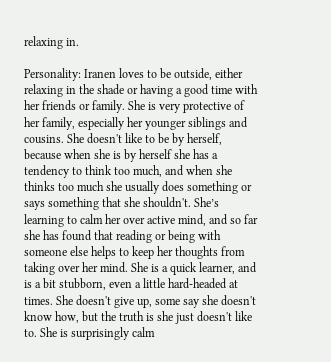relaxing in.

Personality: Iranen loves to be outside, either relaxing in the shade or having a good time with her friends or family. She is very protective of her family, especially her younger siblings and cousins. She doesn't like to be by herself, because when she is by herself she has a tendency to think too much, and when she thinks too much she usually does something or says something that she shouldn't. She’s learning to calm her over active mind, and so far she has found that reading or being with someone else helps to keep her thoughts from taking over her mind. She is a quick learner, and is a bit stubborn, even a little hard-headed at times. She doesn't give up, some say she doesn't know how, but the truth is she just doesn't like to. She is surprisingly calm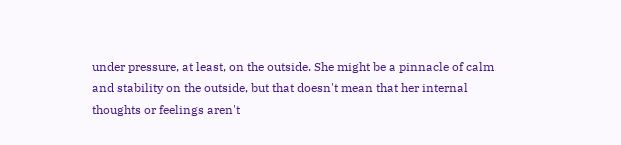under pressure, at least, on the outside. She might be a pinnacle of calm and stability on the outside, but that doesn't mean that her internal thoughts or feelings aren't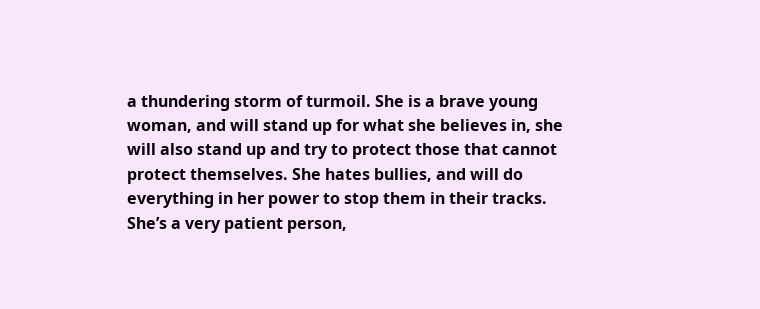a thundering storm of turmoil. She is a brave young woman, and will stand up for what she believes in, she will also stand up and try to protect those that cannot protect themselves. She hates bullies, and will do everything in her power to stop them in their tracks. She’s a very patient person,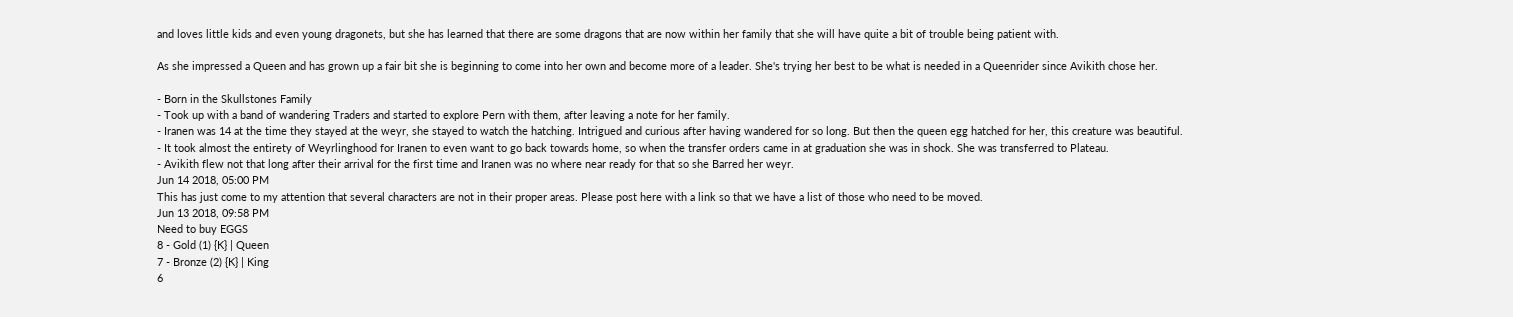and loves little kids and even young dragonets, but she has learned that there are some dragons that are now within her family that she will have quite a bit of trouble being patient with.

As she impressed a Queen and has grown up a fair bit she is beginning to come into her own and become more of a leader. She's trying her best to be what is needed in a Queenrider since Avikith chose her.

- Born in the Skullstones Family
- Took up with a band of wandering Traders and started to explore Pern with them, after leaving a note for her family.
- Iranen was 14 at the time they stayed at the weyr, she stayed to watch the hatching. Intrigued and curious after having wandered for so long. But then the queen egg hatched for her, this creature was beautiful.
- It took almost the entirety of Weyrlinghood for Iranen to even want to go back towards home, so when the transfer orders came in at graduation she was in shock. She was transferred to Plateau.
- Avikith flew not that long after their arrival for the first time and Iranen was no where near ready for that so she Barred her weyr.
Jun 14 2018, 05:00 PM
This has just come to my attention that several characters are not in their proper areas. Please post here with a link so that we have a list of those who need to be moved.
Jun 13 2018, 09:58 PM
Need to buy EGGS
8 - Gold (1) {K} | Queen
7 - Bronze (2) {K} | King
6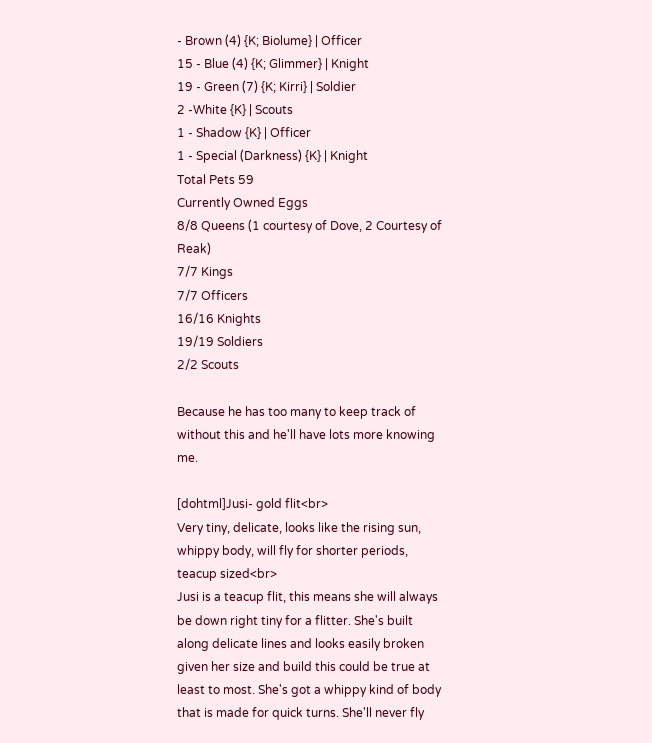- Brown (4) {K; Biolume} | Officer
15 - Blue (4) {K; Glimmer} | Knight
19 - Green (7) {K; Kirri} | Soldier
2 -White {K} | Scouts
1 - Shadow {K} | Officer
1 - Special (Darkness) {K} | Knight
Total Pets 59
Currently Owned Eggs
8/8 Queens (1 courtesy of Dove, 2 Courtesy of Reak)
7/7 Kings
7/7 Officers
16/16 Knights
19/19 Soldiers
2/2 Scouts

Because he has too many to keep track of without this and he'll have lots more knowing me.

[dohtml]Jusi- gold flit<br>
Very tiny, delicate, looks like the rising sun, whippy body, will fly for shorter periods, teacup sized<br>
Jusi is a teacup flit, this means she will always be down right tiny for a flitter. She's built along delicate lines and looks easily broken given her size and build this could be true at least to most. She's got a whippy kind of body that is made for quick turns. She'll never fly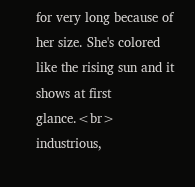for very long because of her size. She's colored like the rising sun and it shows at first glance.<br>
industrious,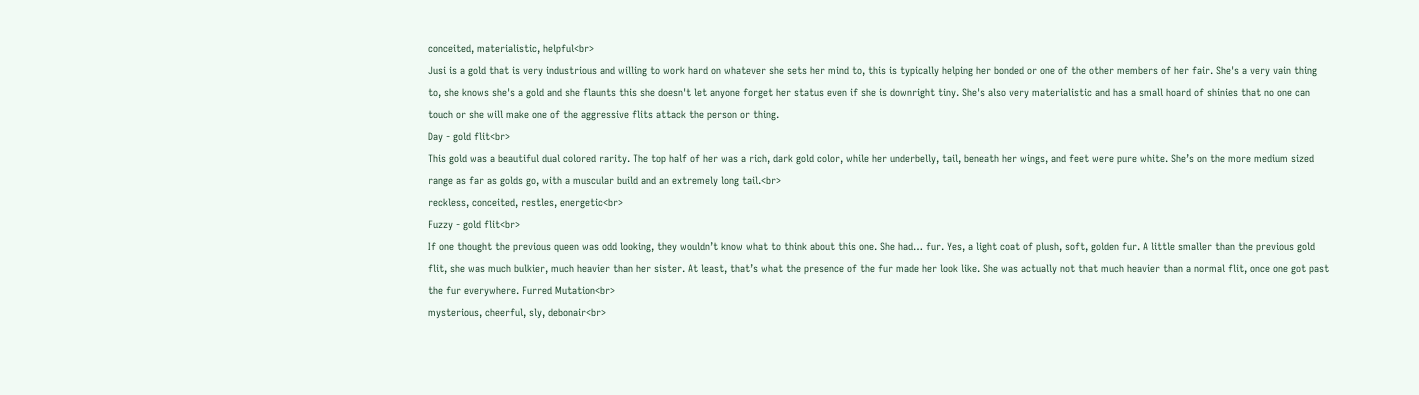conceited, materialistic, helpful<br>
Jusi is a gold that is very industrious and willing to work hard on whatever she sets her mind to, this is typically helping her bonded or one of the other members of her fair. She's a very vain thing to, she knows she's a gold and she flaunts this she doesn't let anyone forget her status even if she is downright tiny. She's also very materialistic and has a small hoard of shinies that no one can touch or she will make one of the aggressive flits attack the person or thing.
Day - gold flit<br>
This gold was a beautiful dual colored rarity. The top half of her was a rich, dark gold color, while her underbelly, tail, beneath her wings, and feet were pure white. She’s on the more medium sized range as far as golds go, with a muscular build and an extremely long tail.<br>
reckless, conceited, restles, energetic<br>
Fuzzy - gold flit<br>
If one thought the previous queen was odd looking, they wouldn’t know what to think about this one. She had… fur. Yes, a light coat of plush, soft, golden fur. A little smaller than the previous gold flit, she was much bulkier, much heavier than her sister. At least, that’s what the presence of the fur made her look like. She was actually not that much heavier than a normal flit, once one got past the fur everywhere. Furred Mutation<br>
mysterious, cheerful, sly, debonair<br>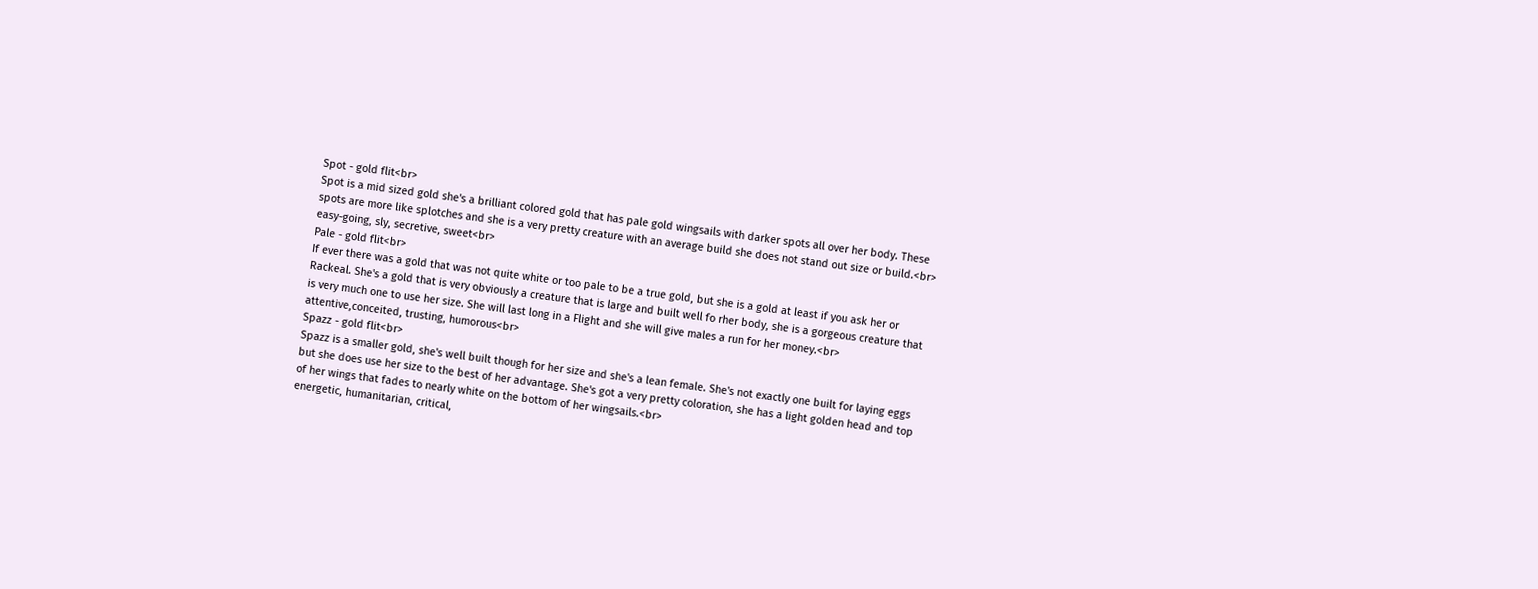Spot - gold flit<br>
Spot is a mid sized gold she's a brilliant colored gold that has pale gold wingsails with darker spots all over her body. These spots are more like splotches and she is a very pretty creature with an average build she does not stand out size or build.<br>
easy-going, sly, secretive, sweet<br>
Pale - gold flit<br>
If ever there was a gold that was not quite white or too pale to be a true gold, but she is a gold at least if you ask her or Rackeal. She's a gold that is very obviously a creature that is large and built well fo rher body, she is a gorgeous creature that is very much one to use her size. She will last long in a Flight and she will give males a run for her money.<br>
attentive,conceited, trusting, humorous<br>
Spazz - gold flit<br>
Spazz is a smaller gold, she's well built though for her size and she's a lean female. She's not exactly one built for laying eggs but she does use her size to the best of her advantage. She's got a very pretty coloration, she has a light golden head and top of her wings that fades to nearly white on the bottom of her wingsails.<br>
energetic, humanitarian, critical,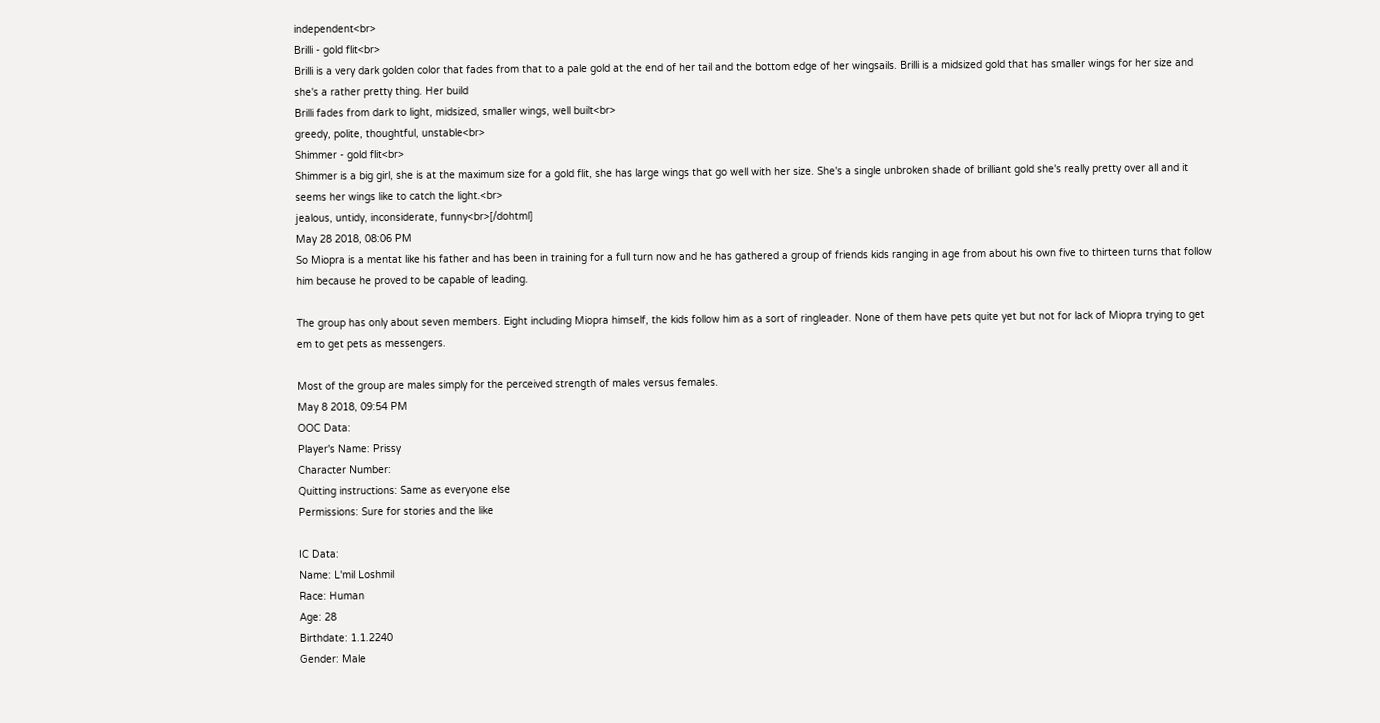independent<br>
Brilli - gold flit<br>
Brilli is a very dark golden color that fades from that to a pale gold at the end of her tail and the bottom edge of her wingsails. Brilli is a midsized gold that has smaller wings for her size and she's a rather pretty thing. Her build
Brilli fades from dark to light, midsized, smaller wings, well built<br>
greedy, polite, thoughtful, unstable<br>
Shimmer - gold flit<br>
Shimmer is a big girl, she is at the maximum size for a gold flit, she has large wings that go well with her size. She's a single unbroken shade of brilliant gold she's really pretty over all and it seems her wings like to catch the light.<br>
jealous, untidy, inconsiderate, funny<br>[/dohtml]
May 28 2018, 08:06 PM
So Miopra is a mentat like his father and has been in training for a full turn now and he has gathered a group of friends kids ranging in age from about his own five to thirteen turns that follow him because he proved to be capable of leading.

The group has only about seven members. Eight including Miopra himself, the kids follow him as a sort of ringleader. None of them have pets quite yet but not for lack of Miopra trying to get em to get pets as messengers.

Most of the group are males simply for the perceived strength of males versus females.
May 8 2018, 09:54 PM
OOC Data:
Player's Name: Prissy
Character Number:
Quitting instructions: Same as everyone else
Permissions: Sure for stories and the like

IC Data:
Name: L'mil Loshmil
Race: Human
Age: 28
Birthdate: 1.1.2240
Gender: Male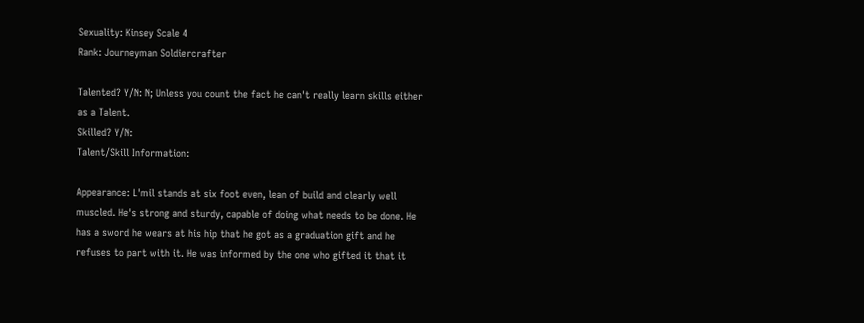Sexuality: Kinsey Scale 4
Rank: Journeyman Soldiercrafter

Talented? Y/N: N; Unless you count the fact he can't really learn skills either as a Talent.
Skilled? Y/N:
Talent/Skill Information:

Appearance: L'mil stands at six foot even, lean of build and clearly well muscled. He's strong and sturdy, capable of doing what needs to be done. He has a sword he wears at his hip that he got as a graduation gift and he refuses to part with it. He was informed by the one who gifted it that it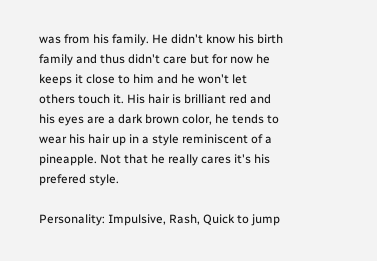was from his family. He didn't know his birth family and thus didn't care but for now he keeps it close to him and he won't let others touch it. His hair is brilliant red and his eyes are a dark brown color, he tends to wear his hair up in a style reminiscent of a pineapple. Not that he really cares it's his prefered style.

Personality: Impulsive, Rash, Quick to jump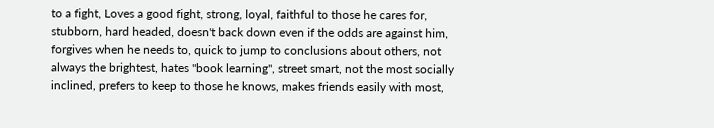to a fight, Loves a good fight, strong, loyal, faithful to those he cares for, stubborn, hard headed, doesn't back down even if the odds are against him, forgives when he needs to, quick to jump to conclusions about others, not always the brightest, hates "book learning", street smart, not the most socially inclined, prefers to keep to those he knows, makes friends easily with most,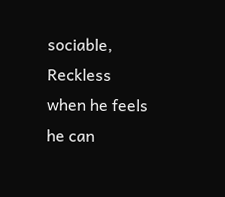sociable, Reckless when he feels he can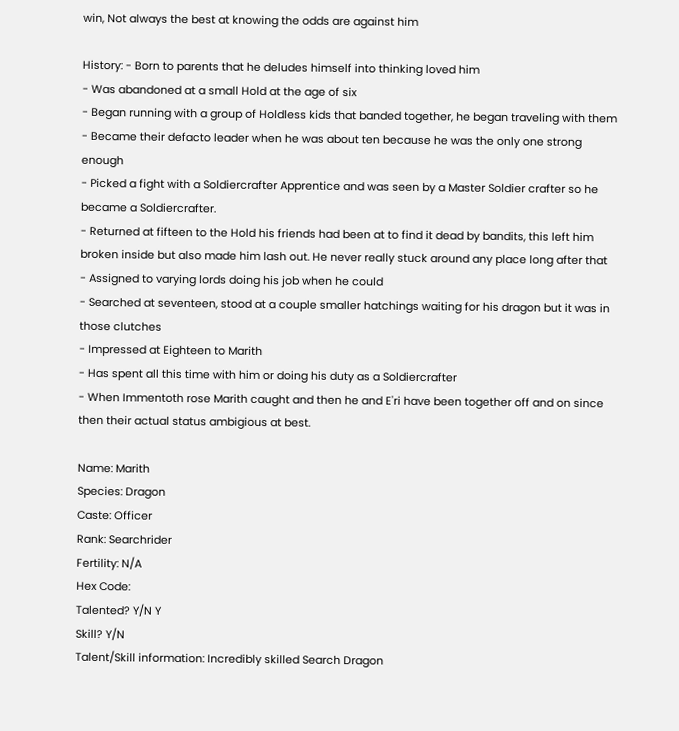win, Not always the best at knowing the odds are against him

History: - Born to parents that he deludes himself into thinking loved him
- Was abandoned at a small Hold at the age of six
- Began running with a group of Holdless kids that banded together, he began traveling with them
- Became their defacto leader when he was about ten because he was the only one strong enough
- Picked a fight with a Soldiercrafter Apprentice and was seen by a Master Soldier crafter so he became a Soldiercrafter.
- Returned at fifteen to the Hold his friends had been at to find it dead by bandits, this left him broken inside but also made him lash out. He never really stuck around any place long after that
- Assigned to varying lords doing his job when he could
- Searched at seventeen, stood at a couple smaller hatchings waiting for his dragon but it was in those clutches
- Impressed at Eighteen to Marith
- Has spent all this time with him or doing his duty as a Soldiercrafter
- When Immentoth rose Marith caught and then he and E'ri have been together off and on since then their actual status ambigious at best.

Name: Marith
Species: Dragon
Caste: Officer
Rank: Searchrider
Fertility: N/A
Hex Code:
Talented? Y/N Y
Skill? Y/N
Talent/Skill information: Incredibly skilled Search Dragon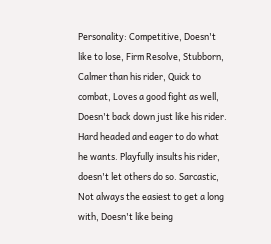Personality: Competitive, Doesn't like to lose, Firm Resolve, Stubborn, Calmer than his rider, Quick to combat, Loves a good fight as well, Doesn't back down just like his rider. Hard headed and eager to do what he wants. Playfully insults his rider, doesn't let others do so. Sarcastic, Not always the easiest to get a long with, Doesn't like being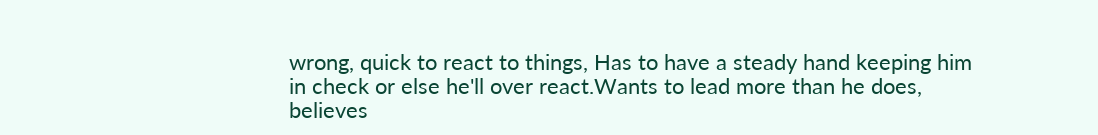wrong, quick to react to things, Has to have a steady hand keeping him in check or else he'll over react.Wants to lead more than he does, believes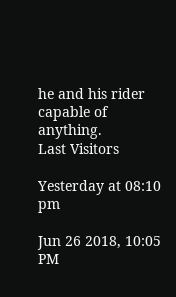he and his rider capable of anything.
Last Visitors

Yesterday at 08:10 pm

Jun 26 2018, 10:05 PM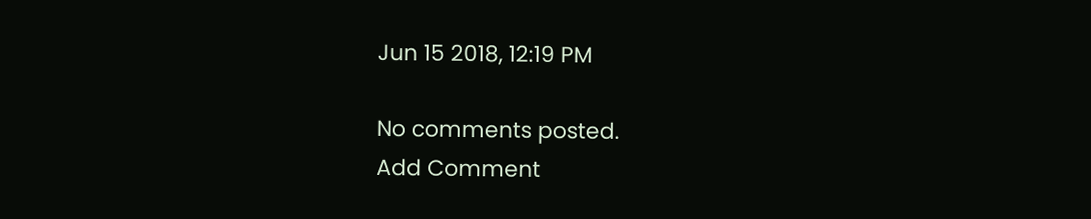Jun 15 2018, 12:19 PM

No comments posted.
Add Comment